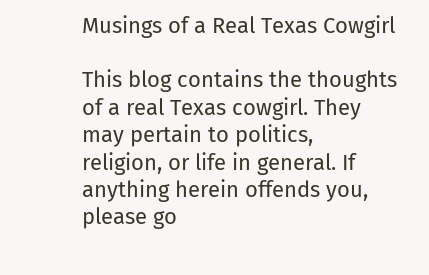Musings of a Real Texas Cowgirl

This blog contains the thoughts of a real Texas cowgirl. They may pertain to politics, religion, or life in general. If anything herein offends you, please go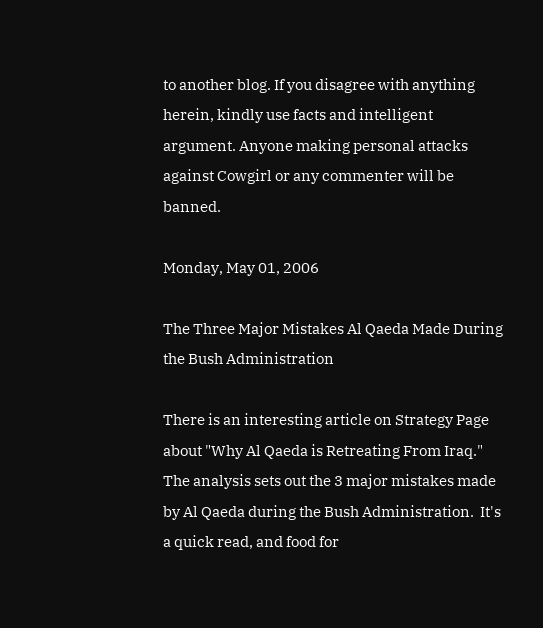to another blog. If you disagree with anything herein, kindly use facts and intelligent argument. Anyone making personal attacks against Cowgirl or any commenter will be banned.

Monday, May 01, 2006

The Three Major Mistakes Al Qaeda Made During the Bush Administration

There is an interesting article on Strategy Page about "Why Al Qaeda is Retreating From Iraq."  The analysis sets out the 3 major mistakes made by Al Qaeda during the Bush Administration.  It's a quick read, and food for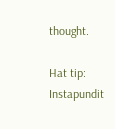thought.

Hat tip:  Instapundit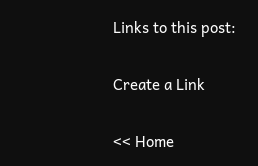Links to this post:

Create a Link

<< Home